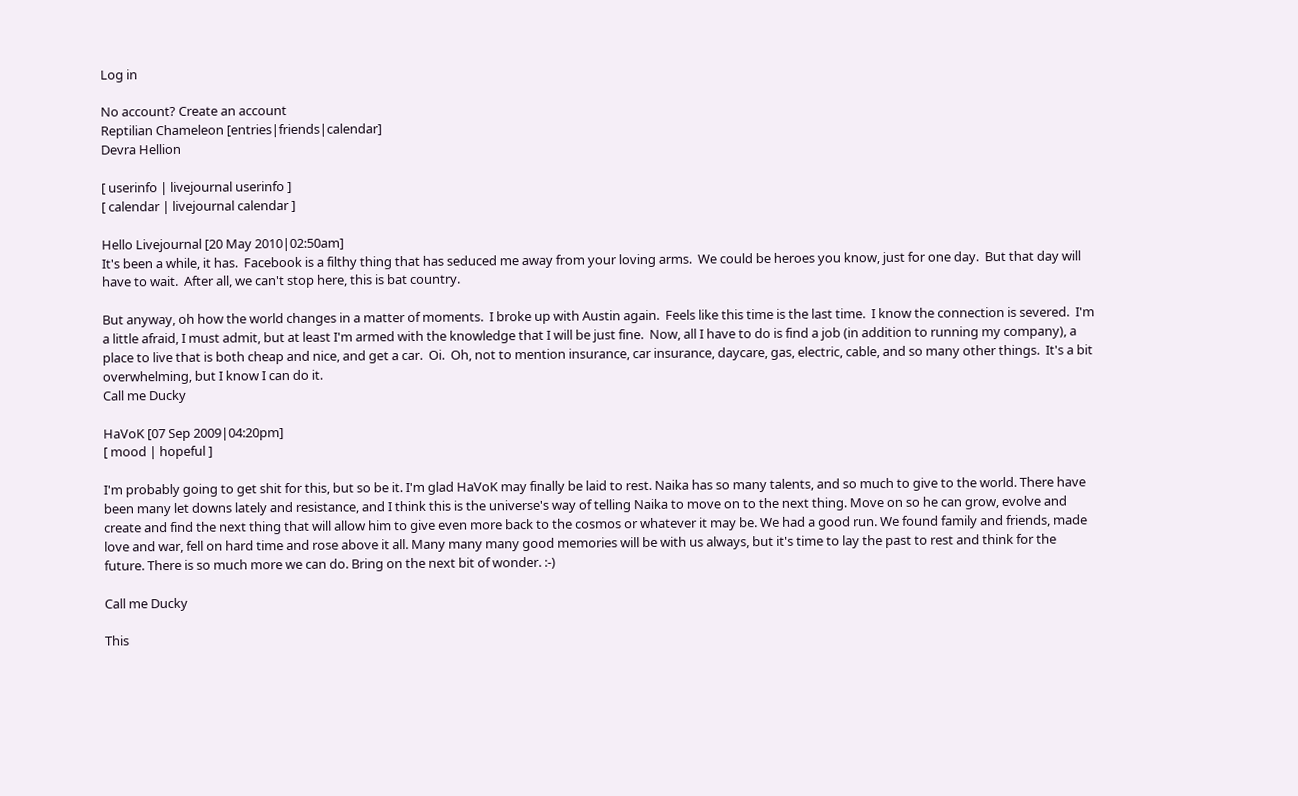Log in

No account? Create an account
Reptilian Chameleon [entries|friends|calendar]
Devra Hellion

[ userinfo | livejournal userinfo ]
[ calendar | livejournal calendar ]

Hello Livejournal [20 May 2010|02:50am]
It's been a while, it has.  Facebook is a filthy thing that has seduced me away from your loving arms.  We could be heroes you know, just for one day.  But that day will have to wait.  After all, we can't stop here, this is bat country.

But anyway, oh how the world changes in a matter of moments.  I broke up with Austin again.  Feels like this time is the last time.  I know the connection is severed.  I'm a little afraid, I must admit, but at least I'm armed with the knowledge that I will be just fine.  Now, all I have to do is find a job (in addition to running my company), a place to live that is both cheap and nice, and get a car.  Oi.  Oh, not to mention insurance, car insurance, daycare, gas, electric, cable, and so many other things.  It's a bit overwhelming, but I know I can do it.
Call me Ducky

HaVoK [07 Sep 2009|04:20pm]
[ mood | hopeful ]

I'm probably going to get shit for this, but so be it. I'm glad HaVoK may finally be laid to rest. Naika has so many talents, and so much to give to the world. There have been many let downs lately and resistance, and I think this is the universe's way of telling Naika to move on to the next thing. Move on so he can grow, evolve and create and find the next thing that will allow him to give even more back to the cosmos or whatever it may be. We had a good run. We found family and friends, made love and war, fell on hard time and rose above it all. Many many many good memories will be with us always, but it's time to lay the past to rest and think for the future. There is so much more we can do. Bring on the next bit of wonder. :-)

Call me Ducky

This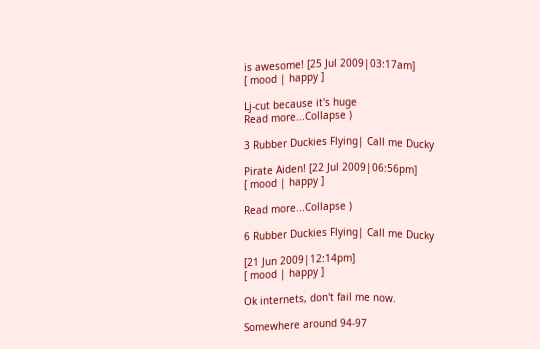is awesome! [25 Jul 2009|03:17am]
[ mood | happy ]

Lj-cut because it's huge
Read more...Collapse )

3 Rubber Duckies Flying| Call me Ducky

Pirate Aiden! [22 Jul 2009|06:56pm]
[ mood | happy ]

Read more...Collapse )

6 Rubber Duckies Flying| Call me Ducky

[21 Jun 2009|12:14pm]
[ mood | happy ]

Ok internets, don't fail me now.

Somewhere around 94-97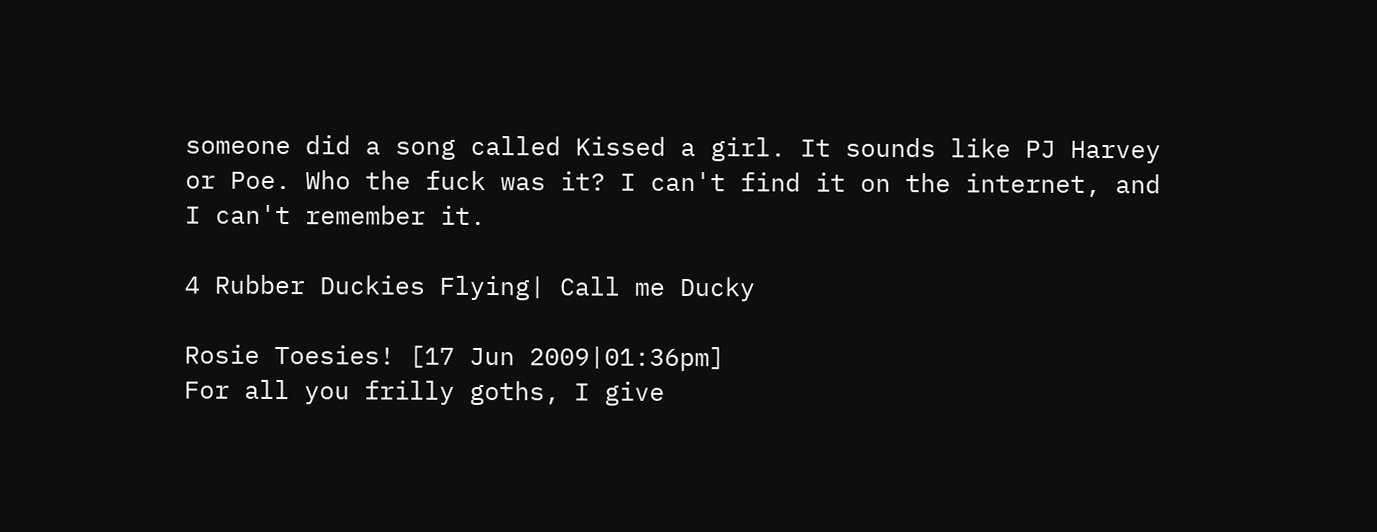someone did a song called Kissed a girl. It sounds like PJ Harvey or Poe. Who the fuck was it? I can't find it on the internet, and I can't remember it.

4 Rubber Duckies Flying| Call me Ducky

Rosie Toesies! [17 Jun 2009|01:36pm]
For all you frilly goths, I give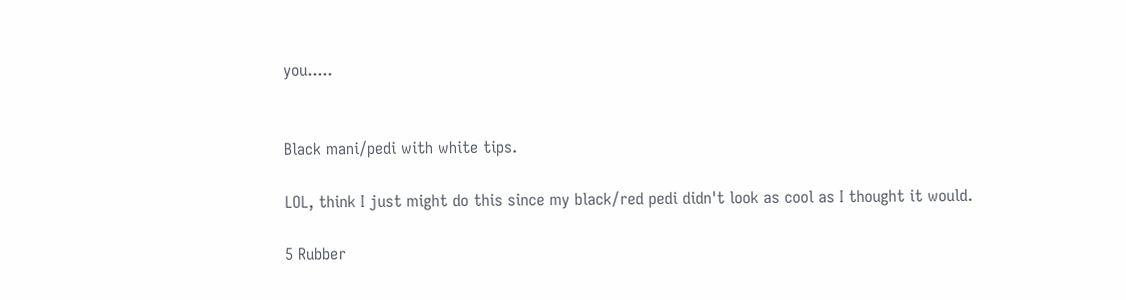you.....


Black mani/pedi with white tips.

LOL, think I just might do this since my black/red pedi didn't look as cool as I thought it would.

5 Rubber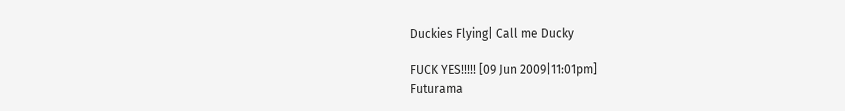Duckies Flying| Call me Ducky

FUCK YES!!!!! [09 Jun 2009|11:01pm]
Futurama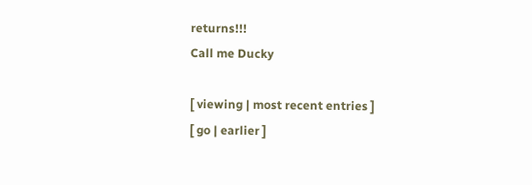returns!!!
Call me Ducky

[ viewing | most recent entries ]
[ go | earlier ]